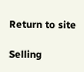Return to site

Selling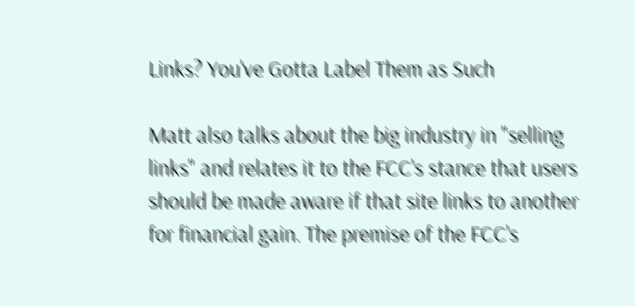Links? You've Gotta Label Them as Such

Matt also talks about the big industry in "selling links" and relates it to the FCC's stance that users should be made aware if that site links to another for financial gain. The premise of the FCC's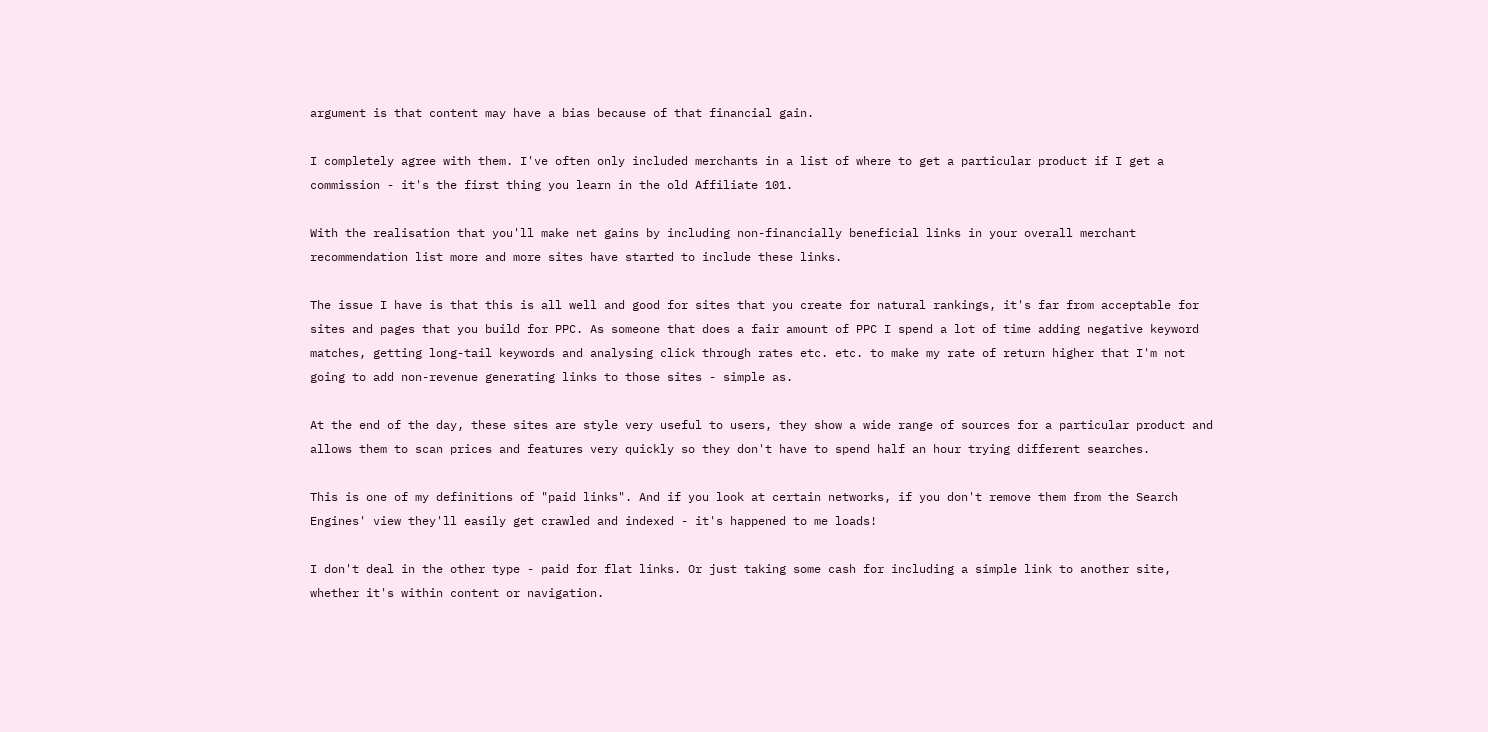argument is that content may have a bias because of that financial gain.

I completely agree with them. I've often only included merchants in a list of where to get a particular product if I get a commission - it's the first thing you learn in the old Affiliate 101.

With the realisation that you'll make net gains by including non-financially beneficial links in your overall merchant recommendation list more and more sites have started to include these links.

The issue I have is that this is all well and good for sites that you create for natural rankings, it's far from acceptable for sites and pages that you build for PPC. As someone that does a fair amount of PPC I spend a lot of time adding negative keyword matches, getting long-tail keywords and analysing click through rates etc. etc. to make my rate of return higher that I'm not going to add non-revenue generating links to those sites - simple as.

At the end of the day, these sites are style very useful to users, they show a wide range of sources for a particular product and allows them to scan prices and features very quickly so they don't have to spend half an hour trying different searches.

This is one of my definitions of "paid links". And if you look at certain networks, if you don't remove them from the Search Engines' view they'll easily get crawled and indexed - it's happened to me loads!

I don't deal in the other type - paid for flat links. Or just taking some cash for including a simple link to another site, whether it's within content or navigation.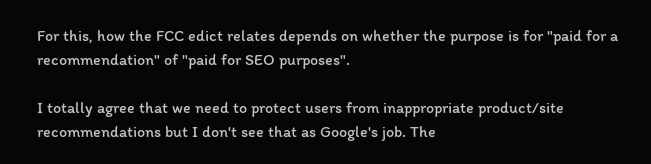For this, how the FCC edict relates depends on whether the purpose is for "paid for a recommendation" of "paid for SEO purposes".

I totally agree that we need to protect users from inappropriate product/site recommendations but I don't see that as Google's job. The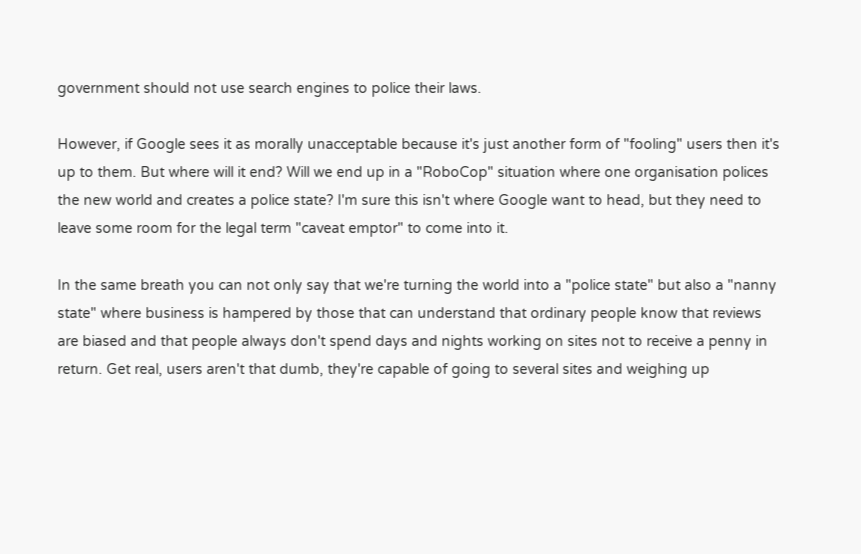government should not use search engines to police their laws.

However, if Google sees it as morally unacceptable because it's just another form of "fooling" users then it's up to them. But where will it end? Will we end up in a "RoboCop" situation where one organisation polices the new world and creates a police state? I'm sure this isn't where Google want to head, but they need to leave some room for the legal term "caveat emptor" to come into it.

In the same breath you can not only say that we're turning the world into a "police state" but also a "nanny state" where business is hampered by those that can understand that ordinary people know that reviews are biased and that people always don't spend days and nights working on sites not to receive a penny in return. Get real, users aren't that dumb, they're capable of going to several sites and weighing up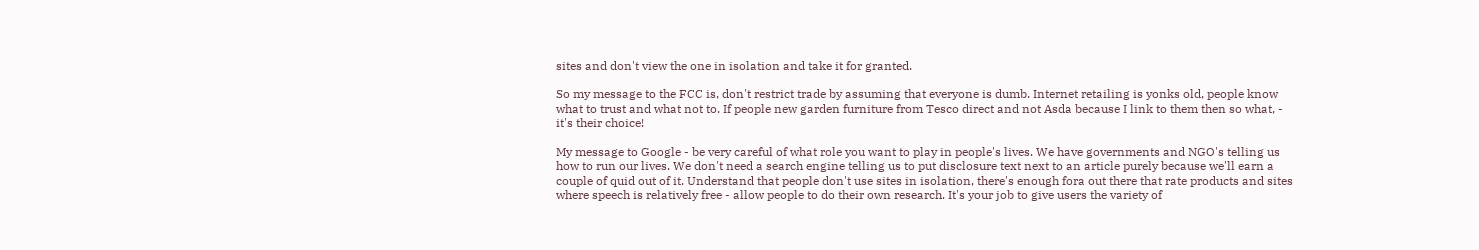sites and don't view the one in isolation and take it for granted.

So my message to the FCC is, don't restrict trade by assuming that everyone is dumb. Internet retailing is yonks old, people know what to trust and what not to. If people new garden furniture from Tesco direct and not Asda because I link to them then so what, - it's their choice!

My message to Google - be very careful of what role you want to play in people's lives. We have governments and NGO's telling us how to run our lives. We don't need a search engine telling us to put disclosure text next to an article purely because we'll earn a couple of quid out of it. Understand that people don't use sites in isolation, there's enough fora out there that rate products and sites where speech is relatively free - allow people to do their own research. It's your job to give users the variety of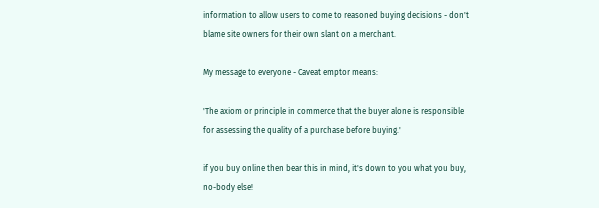information to allow users to come to reasoned buying decisions - don't blame site owners for their own slant on a merchant.

My message to everyone - Caveat emptor means:

'The axiom or principle in commerce that the buyer alone is responsible for assessing the quality of a purchase before buying.'

if you buy online then bear this in mind, it's down to you what you buy, no-body else!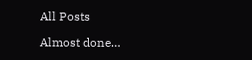All Posts

Almost done…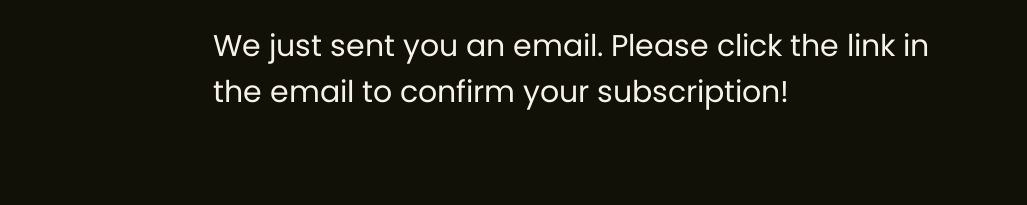We just sent you an email. Please click the link in the email to confirm your subscription!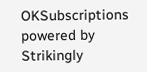OKSubscriptions powered by Strikingly